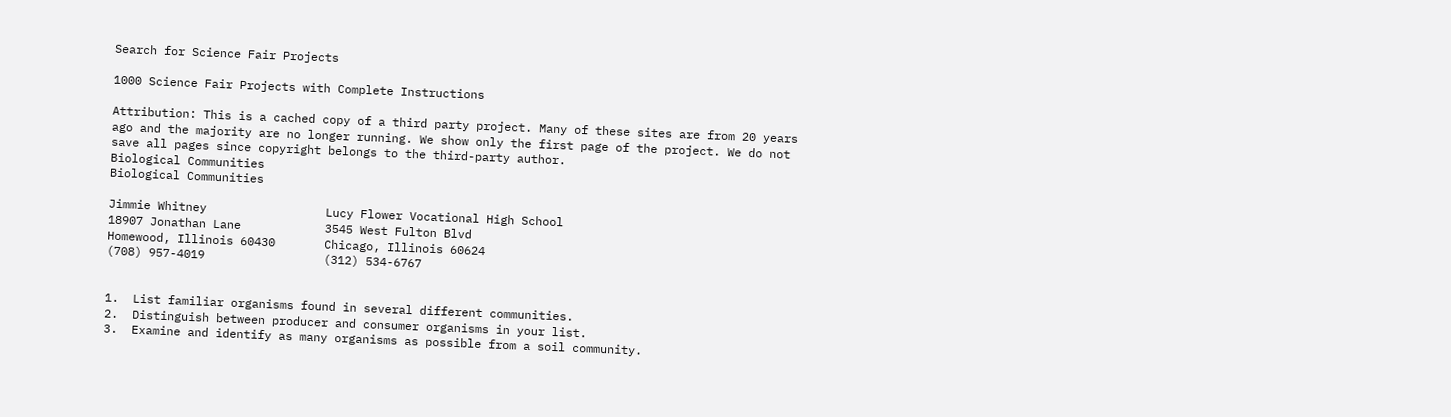Search for Science Fair Projects

1000 Science Fair Projects with Complete Instructions

Attribution: This is a cached copy of a third party project. Many of these sites are from 20 years ago and the majority are no longer running. We show only the first page of the project. We do not save all pages since copyright belongs to the third-party author.
Biological Communities
Biological Communities

Jimmie Whitney                 Lucy Flower Vocational High School
18907 Jonathan Lane            3545 West Fulton Blvd
Homewood, Illinois 60430       Chicago, Illinois 60624
(708) 957-4019                 (312) 534-6767


1.  List familiar organisms found in several different communities.
2.  Distinguish between producer and consumer organisms in your list.
3.  Examine and identify as many organisms as possible from a soil community.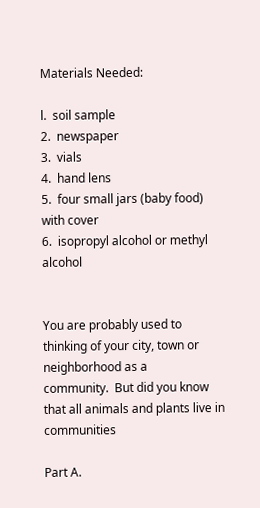Materials Needed:

l.  soil sample
2.  newspaper
3.  vials
4.  hand lens
5.  four small jars (baby food) with cover
6.  isopropyl alcohol or methyl alcohol


You are probably used to thinking of your city, town or neighborhood as a
community.  But did you know that all animals and plants live in communities

Part A.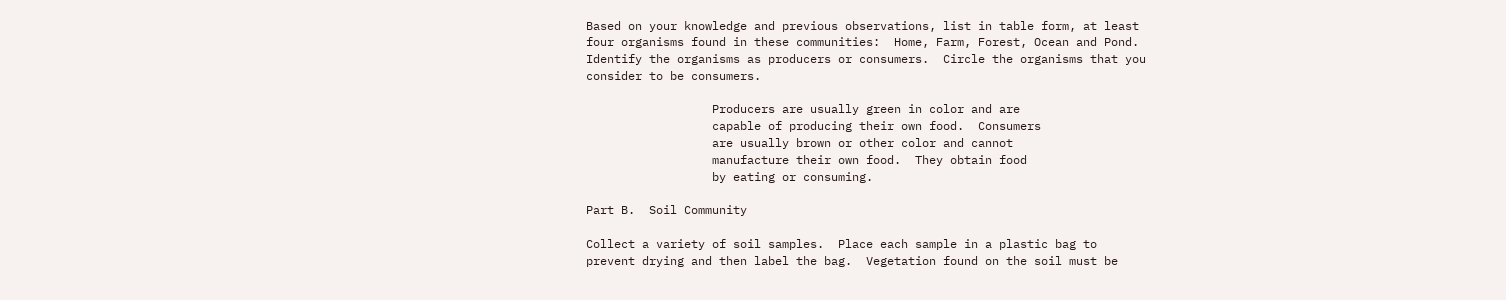Based on your knowledge and previous observations, list in table form, at least
four organisms found in these communities:  Home, Farm, Forest, Ocean and Pond.
Identify the organisms as producers or consumers.  Circle the organisms that you
consider to be consumers.

                  Producers are usually green in color and are
                  capable of producing their own food.  Consumers
                  are usually brown or other color and cannot
                  manufacture their own food.  They obtain food
                  by eating or consuming.

Part B.  Soil Community

Collect a variety of soil samples.  Place each sample in a plastic bag to
prevent drying and then label the bag.  Vegetation found on the soil must be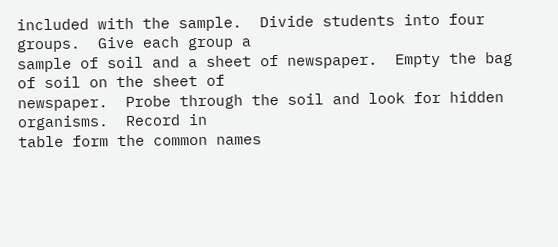included with the sample.  Divide students into four groups.  Give each group a
sample of soil and a sheet of newspaper.  Empty the bag of soil on the sheet of
newspaper.  Probe through the soil and look for hidden organisms.  Record in
table form the common names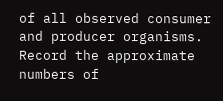of all observed consumer and producer organisms.
Record the approximate numbers of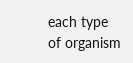each type of organism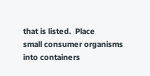that is listed.  Place
small consumer organisms into containers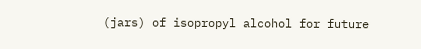(jars) of isopropyl alcohol for future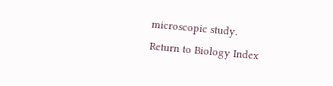microscopic study.
Return to Biology Index